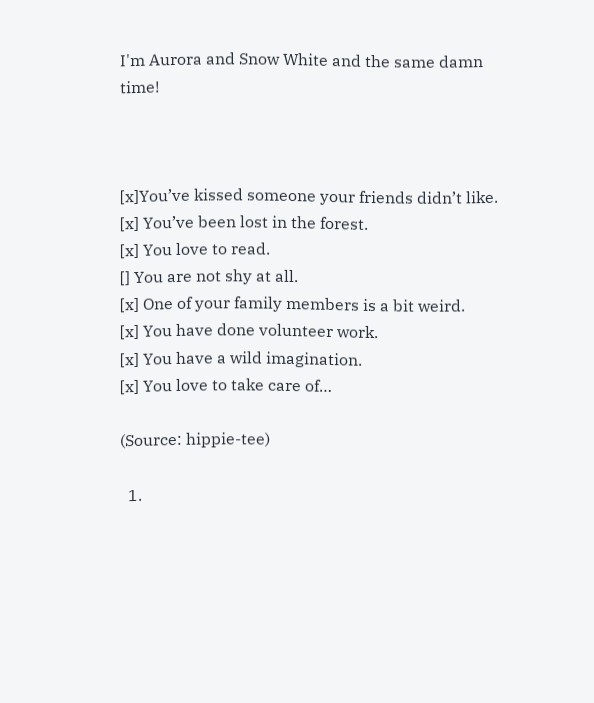I'm Aurora and Snow White and the same damn time!



[x]You’ve kissed someone your friends didn’t like.
[x] You’ve been lost in the forest.
[x] You love to read.
[] You are not shy at all.
[x] One of your family members is a bit weird.
[x] You have done volunteer work.
[x] You have a wild imagination.
[x] You love to take care of…

(Source: hippie-tee)

  1.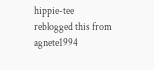hippie-tee reblogged this from agnete1994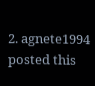2. agnete1994 posted this